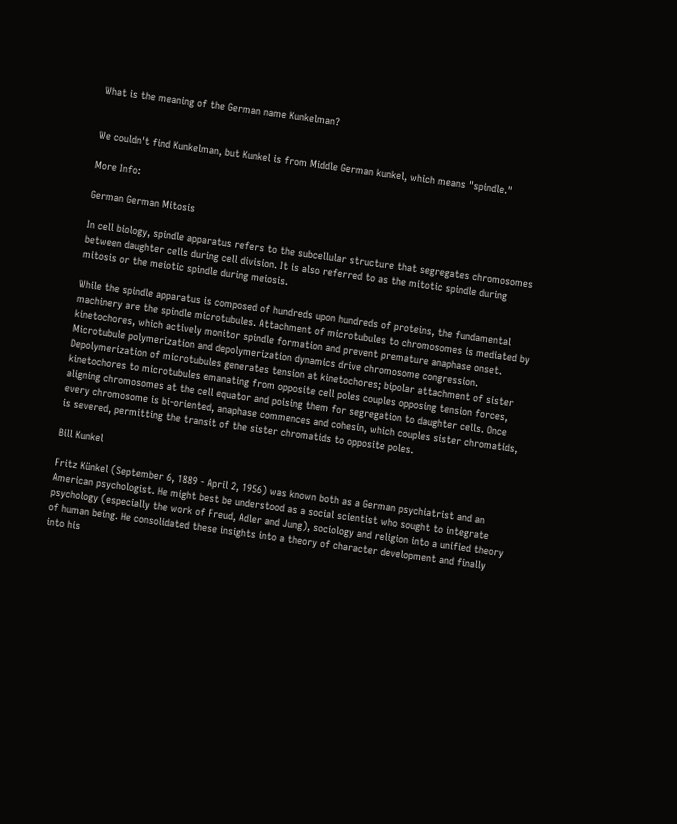What is the meaning of the German name Kunkelman?


We couldn't find Kunkelman, but Kunkel is from Middle German kunkel, which means "spindle."

More Info:

German German Mitosis

In cell biology, spindle apparatus refers to the subcellular structure that segregates chromosomes between daughter cells during cell division. It is also referred to as the mitotic spindle during mitosis or the meiotic spindle during meiosis.

While the spindle apparatus is composed of hundreds upon hundreds of proteins, the fundamental machinery are the spindle microtubules. Attachment of microtubules to chromosomes is mediated by kinetochores, which actively monitor spindle formation and prevent premature anaphase onset. Microtubule polymerization and depolymerization dynamics drive chromosome congression. Depolymerization of microtubules generates tension at kinetochores; bipolar attachment of sister kinetochores to microtubules emanating from opposite cell poles couples opposing tension forces, aligning chromosomes at the cell equator and poising them for segregation to daughter cells. Once every chromosome is bi-oriented, anaphase commences and cohesin, which couples sister chromatids, is severed, permitting the transit of the sister chromatids to opposite poles.

Bill Kunkel

Fritz Künkel (September 6, 1889 - April 2, 1956) was known both as a German psychiatrist and an American psychologist. He might best be understood as a social scientist who sought to integrate psychology (especially the work of Freud, Adler and Jung), sociology and religion into a unified theory of human being. He consolidated these insights into a theory of character development and finally into his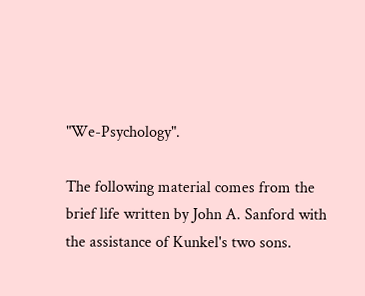"We-Psychology".

The following material comes from the brief life written by John A. Sanford with the assistance of Kunkel's two sons.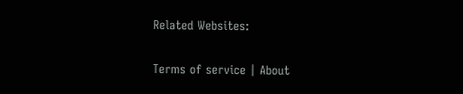Related Websites:

Terms of service | About